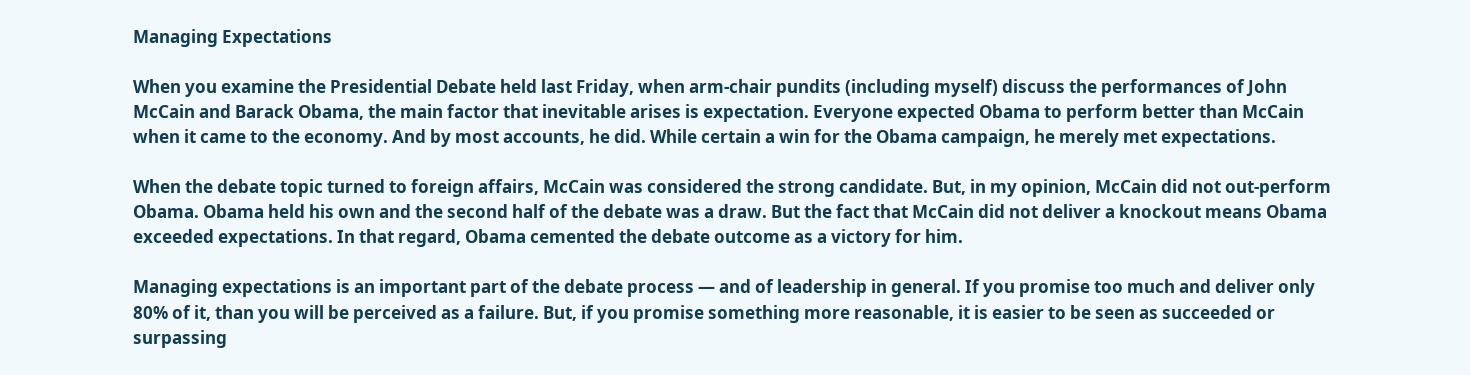Managing Expectations

When you examine the Presidential Debate held last Friday, when arm-chair pundits (including myself) discuss the performances of John McCain and Barack Obama, the main factor that inevitable arises is expectation. Everyone expected Obama to perform better than McCain when it came to the economy. And by most accounts, he did. While certain a win for the Obama campaign, he merely met expectations.

When the debate topic turned to foreign affairs, McCain was considered the strong candidate. But, in my opinion, McCain did not out-perform Obama. Obama held his own and the second half of the debate was a draw. But the fact that McCain did not deliver a knockout means Obama exceeded expectations. In that regard, Obama cemented the debate outcome as a victory for him.

Managing expectations is an important part of the debate process — and of leadership in general. If you promise too much and deliver only 80% of it, than you will be perceived as a failure. But, if you promise something more reasonable, it is easier to be seen as succeeded or surpassing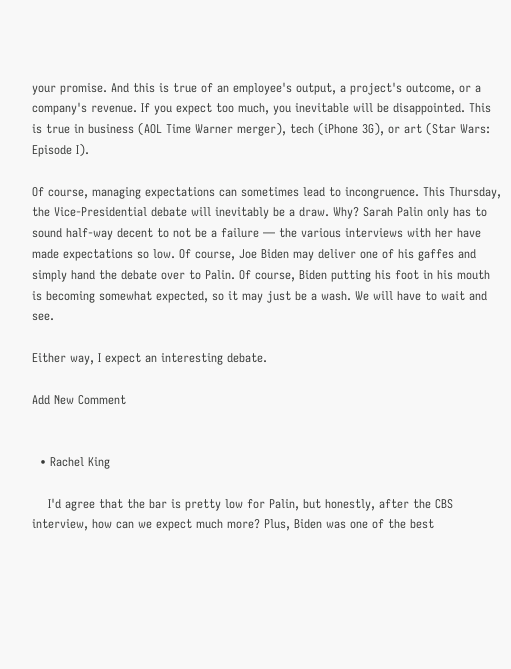your promise. And this is true of an employee's output, a project's outcome, or a company's revenue. If you expect too much, you inevitable will be disappointed. This is true in business (AOL Time Warner merger), tech (iPhone 3G), or art (Star Wars: Episode I).

Of course, managing expectations can sometimes lead to incongruence. This Thursday, the Vice-Presidential debate will inevitably be a draw. Why? Sarah Palin only has to sound half-way decent to not be a failure — the various interviews with her have made expectations so low. Of course, Joe Biden may deliver one of his gaffes and simply hand the debate over to Palin. Of course, Biden putting his foot in his mouth is becoming somewhat expected, so it may just be a wash. We will have to wait and see.

Either way, I expect an interesting debate.

Add New Comment


  • Rachel King

    I'd agree that the bar is pretty low for Palin, but honestly, after the CBS interview, how can we expect much more? Plus, Biden was one of the best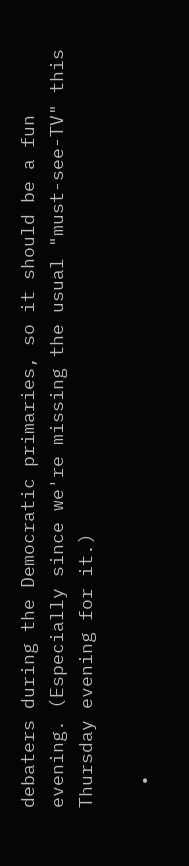debaters during the Democratic primaries, so it should be a fun evening. (Especially since we're missing the usual "must-see-TV" this Thursday evening for it.)

  •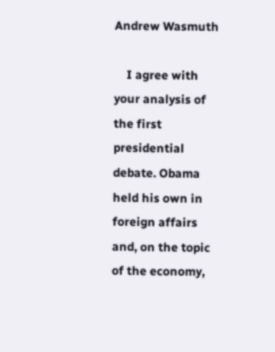Andrew Wasmuth

    I agree with your analysis of the first presidential debate. Obama held his own in foreign affairs and, on the topic of the economy,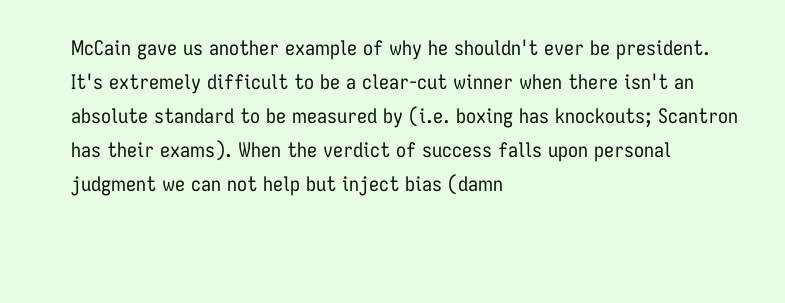McCain gave us another example of why he shouldn't ever be president. It's extremely difficult to be a clear-cut winner when there isn't an absolute standard to be measured by (i.e. boxing has knockouts; Scantron has their exams). When the verdict of success falls upon personal judgment we can not help but inject bias (damn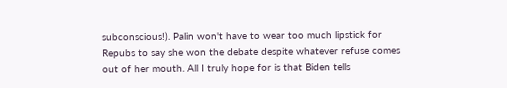subconscious!). Palin won't have to wear too much lipstick for Repubs to say she won the debate despite whatever refuse comes out of her mouth. All I truly hope for is that Biden tells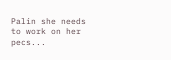Palin she needs to work on her pecs...